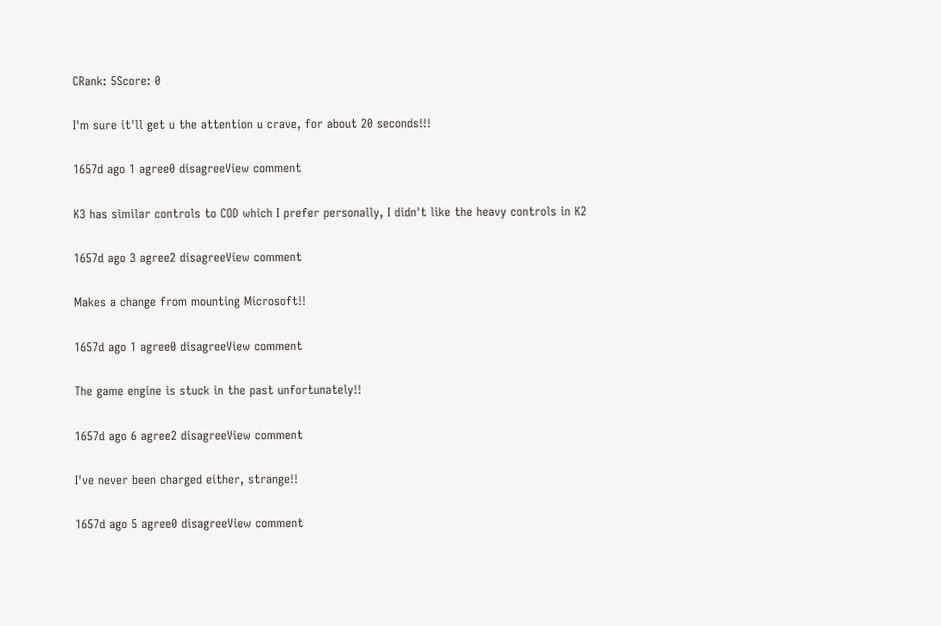CRank: 5Score: 0

I'm sure it'll get u the attention u crave, for about 20 seconds!!!

1657d ago 1 agree0 disagreeView comment

K3 has similar controls to COD which I prefer personally, I didn't like the heavy controls in K2

1657d ago 3 agree2 disagreeView comment

Makes a change from mounting Microsoft!!

1657d ago 1 agree0 disagreeView comment

The game engine is stuck in the past unfortunately!!

1657d ago 6 agree2 disagreeView comment

I've never been charged either, strange!!

1657d ago 5 agree0 disagreeView comment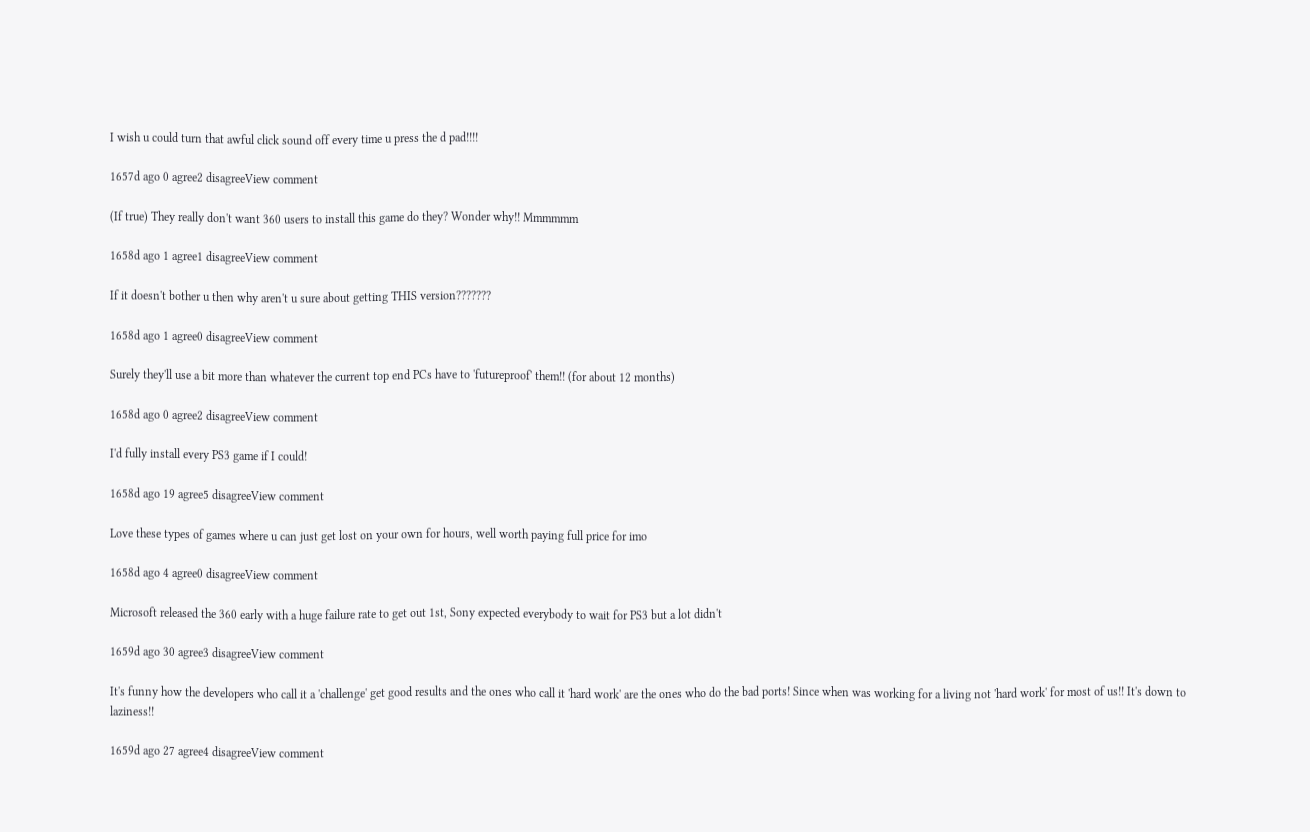I wish u could turn that awful click sound off every time u press the d pad!!!!

1657d ago 0 agree2 disagreeView comment

(If true) They really don't want 360 users to install this game do they? Wonder why!! Mmmmmm

1658d ago 1 agree1 disagreeView comment

If it doesn't bother u then why aren't u sure about getting THIS version???????

1658d ago 1 agree0 disagreeView comment

Surely they'll use a bit more than whatever the current top end PCs have to 'futureproof' them!! (for about 12 months)

1658d ago 0 agree2 disagreeView comment

I'd fully install every PS3 game if I could!

1658d ago 19 agree5 disagreeView comment

Love these types of games where u can just get lost on your own for hours, well worth paying full price for imo

1658d ago 4 agree0 disagreeView comment

Microsoft released the 360 early with a huge failure rate to get out 1st, Sony expected everybody to wait for PS3 but a lot didn't

1659d ago 30 agree3 disagreeView comment

It's funny how the developers who call it a 'challenge' get good results and the ones who call it 'hard work' are the ones who do the bad ports! Since when was working for a living not 'hard work' for most of us!! It's down to laziness!!

1659d ago 27 agree4 disagreeView comment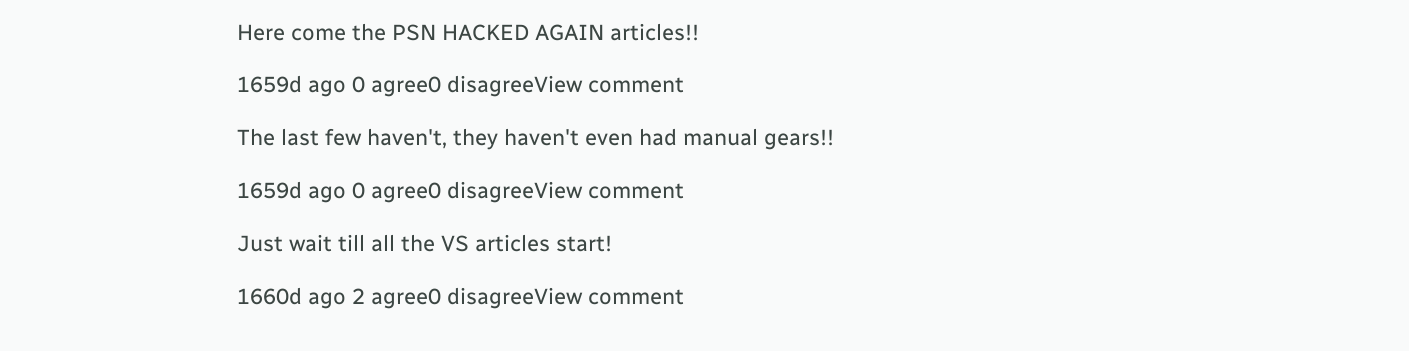Here come the PSN HACKED AGAIN articles!!

1659d ago 0 agree0 disagreeView comment

The last few haven't, they haven't even had manual gears!!

1659d ago 0 agree0 disagreeView comment

Just wait till all the VS articles start!

1660d ago 2 agree0 disagreeView comment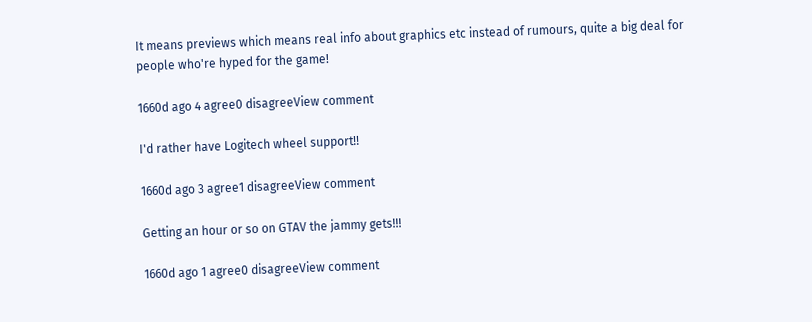It means previews which means real info about graphics etc instead of rumours, quite a big deal for people who're hyped for the game!

1660d ago 4 agree0 disagreeView comment

I'd rather have Logitech wheel support!!

1660d ago 3 agree1 disagreeView comment

Getting an hour or so on GTAV the jammy gets!!!

1660d ago 1 agree0 disagreeView comment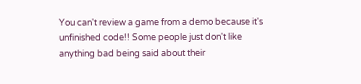You can't review a game from a demo because it's unfinished code!! Some people just don't like anything bad being said about their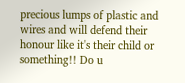precious lumps of plastic and wires and will defend their honour like it's their child or something!! Do u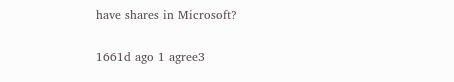have shares in Microsoft?

1661d ago 1 agree3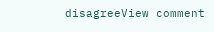disagreeView comment